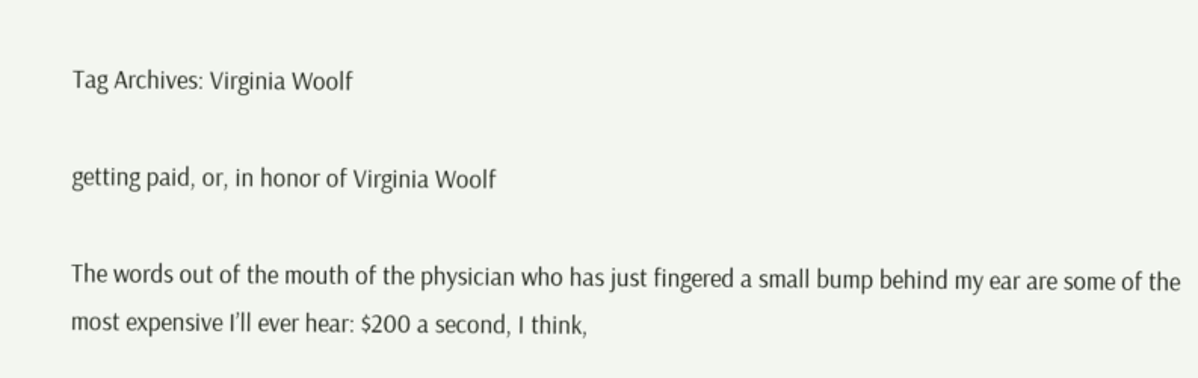Tag Archives: Virginia Woolf

getting paid, or, in honor of Virginia Woolf

The words out of the mouth of the physician who has just fingered a small bump behind my ear are some of the most expensive I’ll ever hear: $200 a second, I think,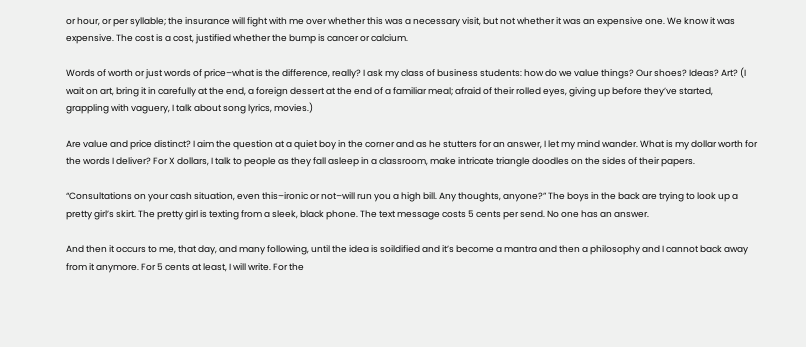or hour, or per syllable; the insurance will fight with me over whether this was a necessary visit, but not whether it was an expensive one. We know it was expensive. The cost is a cost, justified whether the bump is cancer or calcium.

Words of worth or just words of price–what is the difference, really? I ask my class of business students: how do we value things? Our shoes? Ideas? Art? (I wait on art, bring it in carefully at the end, a foreign dessert at the end of a familiar meal; afraid of their rolled eyes, giving up before they’ve started, grappling with vaguery, I talk about song lyrics, movies.)

Are value and price distinct? I aim the question at a quiet boy in the corner and as he stutters for an answer, I let my mind wander. What is my dollar worth for the words I deliver? For X dollars, I talk to people as they fall asleep in a classroom, make intricate triangle doodles on the sides of their papers.

“Consultations on your cash situation, even this–ironic or not–will run you a high bill. Any thoughts, anyone?” The boys in the back are trying to look up a pretty girl’s skirt. The pretty girl is texting from a sleek, black phone. The text message costs 5 cents per send. No one has an answer.

And then it occurs to me, that day, and many following, until the idea is soildified and it’s become a mantra and then a philosophy and I cannot back away from it anymore. For 5 cents at least, I will write. For the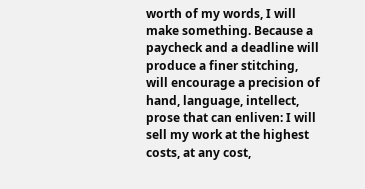worth of my words, I will make something. Because a paycheck and a deadline will produce a finer stitching, will encourage a precision of hand, language, intellect, prose that can enliven: I will sell my work at the highest costs, at any cost,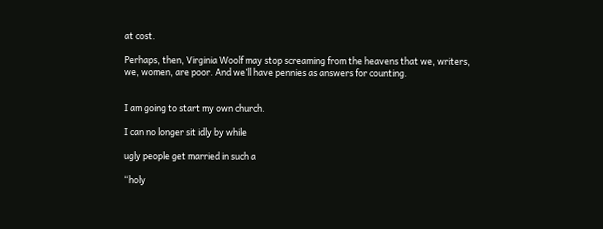at cost.

Perhaps, then, Virginia Woolf may stop screaming from the heavens that we, writers, we, women, are poor. And we’ll have pennies as answers for counting.


I am going to start my own church.

I can no longer sit idly by while

ugly people get married in such a

“holy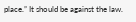place.” It should be against the law.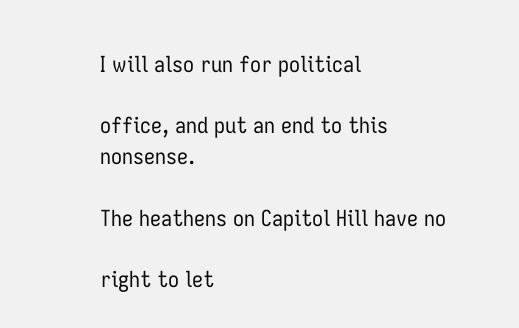I will also run for political

office, and put an end to this nonsense.

The heathens on Capitol Hill have no

right to let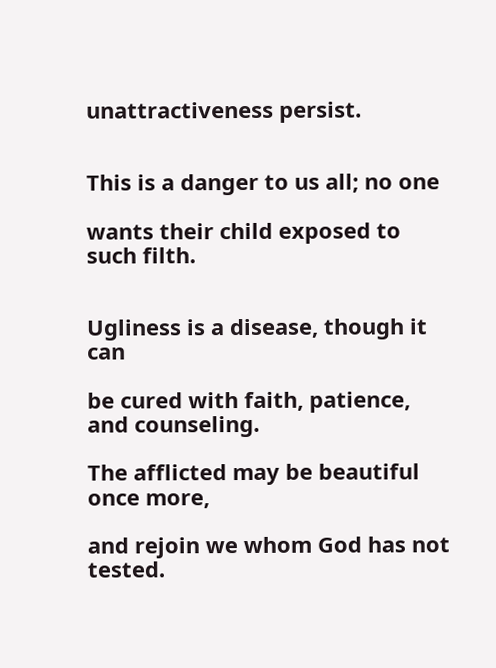unattractiveness persist.


This is a danger to us all; no one

wants their child exposed to such filth.


Ugliness is a disease, though it can

be cured with faith, patience, and counseling.

The afflicted may be beautiful once more,

and rejoin we whom God has not tested.